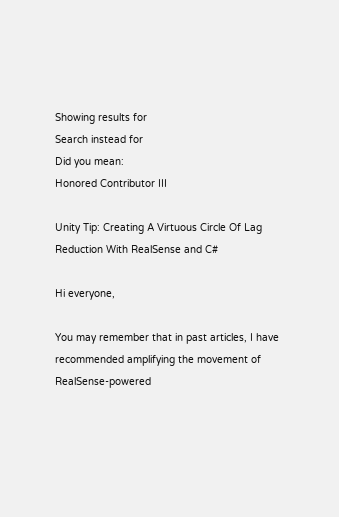Showing results for
Search instead for
Did you mean:
Honored Contributor III

Unity Tip: Creating A Virtuous Circle Of Lag Reduction With RealSense and C#

Hi everyone,

You may remember that in past articles, I have recommended amplifying the movement of RealSense-powered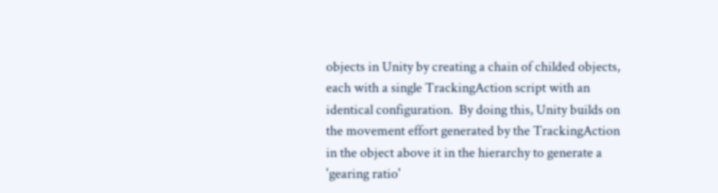objects in Unity by creating a chain of childed objects, each with a single TrackingAction script with an identical configuration.  By doing this, Unity builds on the movement effort generated by the TrackingAction in the object above it in the hierarchy to generate a 'gearing ratio'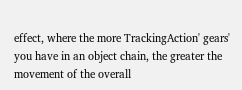effect, where the more TrackingAction' gears' you have in an object chain, the greater the movement of the overall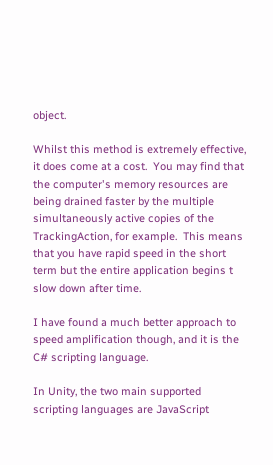object.

Whilst this method is extremely effective, it does come at a cost.  You may find that the computer's memory resources are being drained faster by the multiple simultaneously active copies of the TrackingAction, for example.  This means that you have rapid speed in the short term but the entire application begins t slow down after time.

I have found a much better approach to speed amplification though, and it is the C# scripting language.

In Unity, the two main supported scripting languages are JavaScript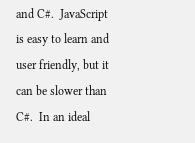and C#.  JavaScript is easy to learn and user friendly, but it can be slower than C#.  In an ideal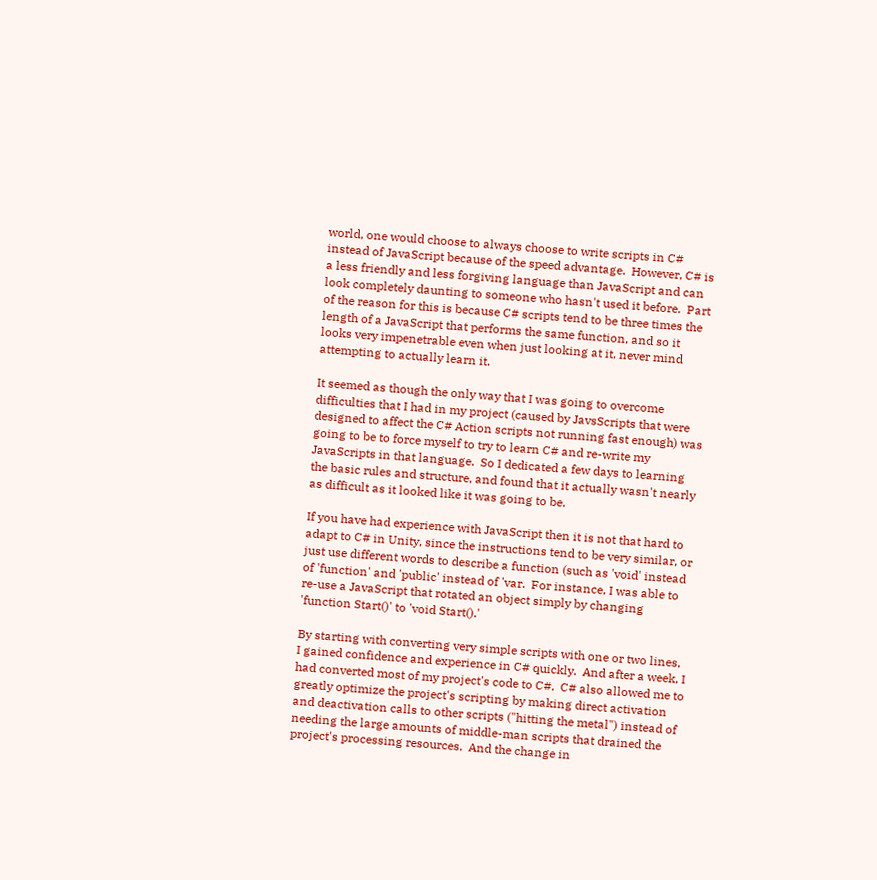world, one would choose to always choose to write scripts in C# instead of JavaScript because of the speed advantage.  However, C# is a less friendly and less forgiving language than JavaScript and can look completely daunting to someone who hasn't used it before.  Part of the reason for this is because C# scripts tend to be three times the length of a JavaScript that performs the same function, and so it looks very impenetrable even when just looking at it, never mind attempting to actually learn it.

It seemed as though the only way that I was going to overcome difficulties that I had in my project (caused by JavsScripts that were designed to affect the C# Action scripts not running fast enough) was going to be to force myself to try to learn C# and re-write my JavaScripts in that language.  So I dedicated a few days to learning the basic rules and structure, and found that it actually wasn't nearly as difficult as it looked like it was going to be.

If you have had experience with JavaScript then it is not that hard to adapt to C# in Unity, since the instructions tend to be very similar, or just use different words to describe a function (such as 'void' instead of 'function' and 'public' instead of 'var.  For instance, I was able to re-use a JavaScript that rotated an object simply by changing 'function Start()' to 'void Start().'

By starting with converting very simple scripts with one or two lines, I gained confidence and experience in C# quickly.  And after a week, I had converted most of my project's code to C#.  C# also allowed me to greatly optimize the project's scripting by making direct activation and deactivation calls to other scripts ("hitting the metal") instead of needing the large amounts of middle-man scripts that drained the project's processing resources.  And the change in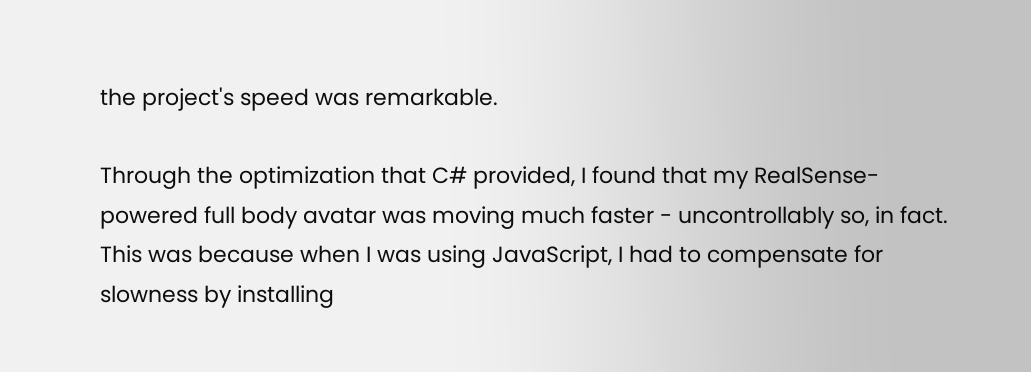the project's speed was remarkable.

Through the optimization that C# provided, I found that my RealSense-powered full body avatar was moving much faster - uncontrollably so, in fact.  This was because when I was using JavaScript, I had to compensate for slowness by installing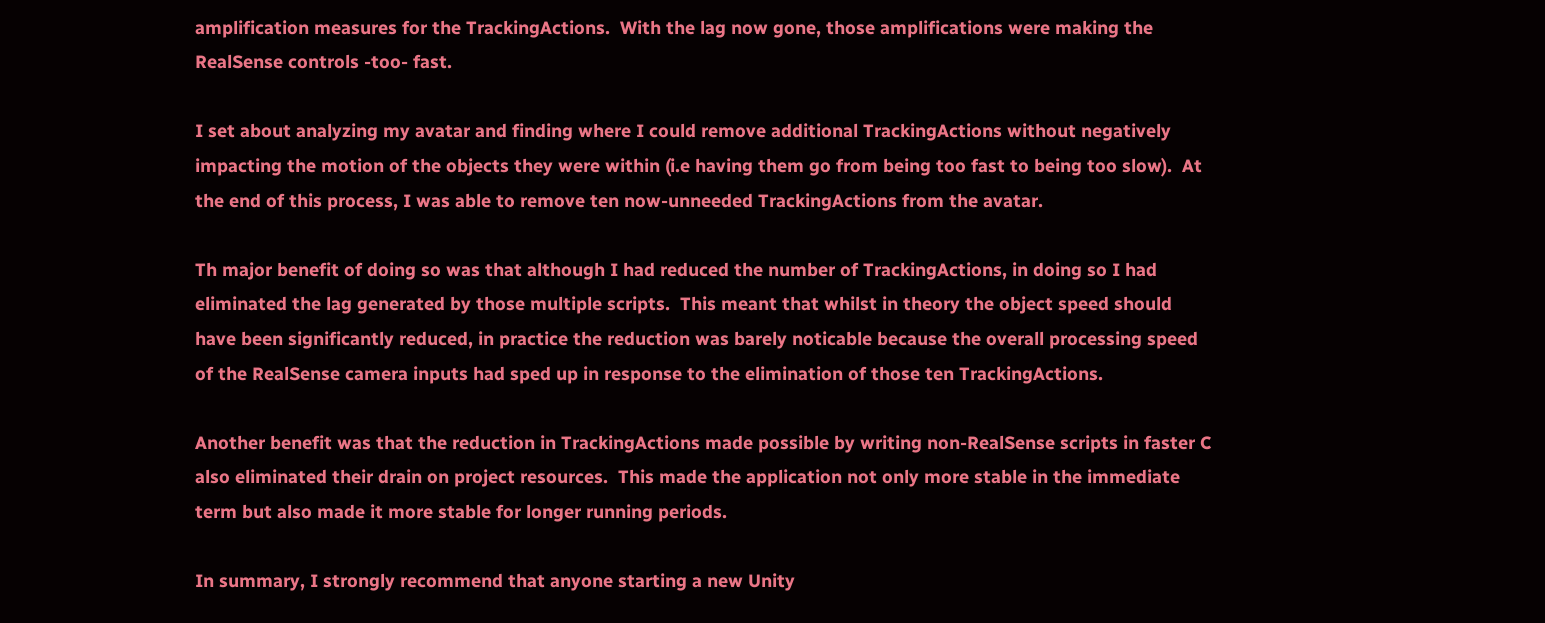amplification measures for the TrackingActions.  With the lag now gone, those amplifications were making the RealSense controls -too- fast.

I set about analyzing my avatar and finding where I could remove additional TrackingActions without negatively impacting the motion of the objects they were within (i.e having them go from being too fast to being too slow).  At the end of this process, I was able to remove ten now-unneeded TrackingActions from the avatar.

Th major benefit of doing so was that although I had reduced the number of TrackingActions, in doing so I had eliminated the lag generated by those multiple scripts.  This meant that whilst in theory the object speed should have been significantly reduced, in practice the reduction was barely noticable because the overall processing speed of the RealSense camera inputs had sped up in response to the elimination of those ten TrackingActions.

Another benefit was that the reduction in TrackingActions made possible by writing non-RealSense scripts in faster C also eliminated their drain on project resources.  This made the application not only more stable in the immediate term but also made it more stable for longer running periods.

In summary, I strongly recommend that anyone starting a new Unity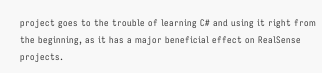project goes to the trouble of learning C# and using it right from the beginning, as it has a major beneficial effect on RealSense projects.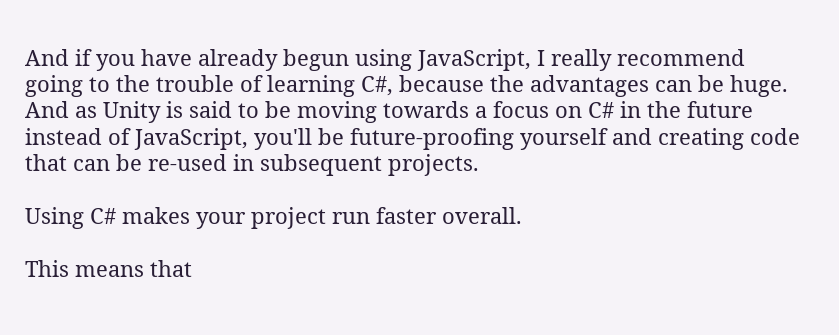And if you have already begun using JavaScript, I really recommend going to the trouble of learning C#, because the advantages can be huge.  And as Unity is said to be moving towards a focus on C# in the future instead of JavaScript, you'll be future-proofing yourself and creating code that can be re-used in subsequent projects.

Using C# makes your project run faster overall.

This means that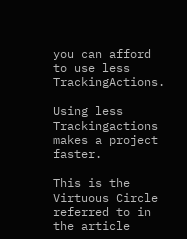you can afford to use less TrackingActions.

Using less Trackingactions makes a project faster.

This is the Virtuous Circle referred to in the article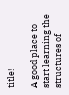title!

A good place to start learning the structures of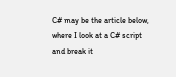C# may be the article below, where I look at a C# script and break it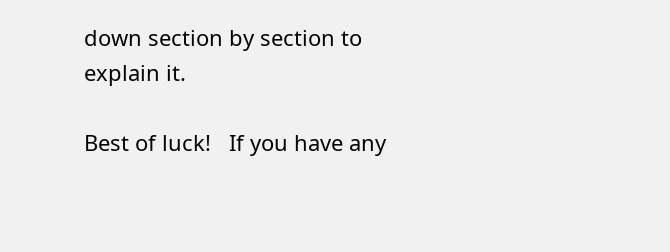down section by section to explain it.

Best of luck!   If you have any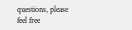questions, please feel free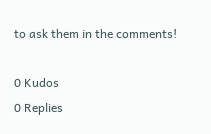to ask them in the comments!

0 Kudos
0 Replies